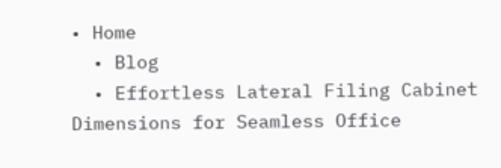• Home
  • Blog
  • Effortless Lateral Filing Cabinet Dimensions for Seamless Office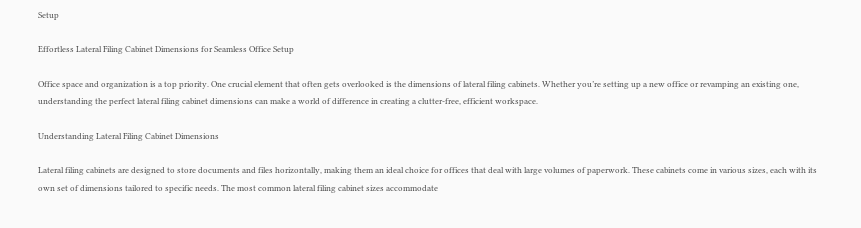Setup

Effortless Lateral Filing Cabinet Dimensions for Seamless Office Setup

Office space and organization is a top priority. One crucial element that often gets overlooked is the dimensions of lateral filing cabinets. Whether you’re setting up a new office or revamping an existing one, understanding the perfect lateral filing cabinet dimensions can make a world of difference in creating a clutter-free, efficient workspace.

Understanding Lateral Filing Cabinet Dimensions

Lateral filing cabinets are designed to store documents and files horizontally, making them an ideal choice for offices that deal with large volumes of paperwork. These cabinets come in various sizes, each with its own set of dimensions tailored to specific needs. The most common lateral filing cabinet sizes accommodate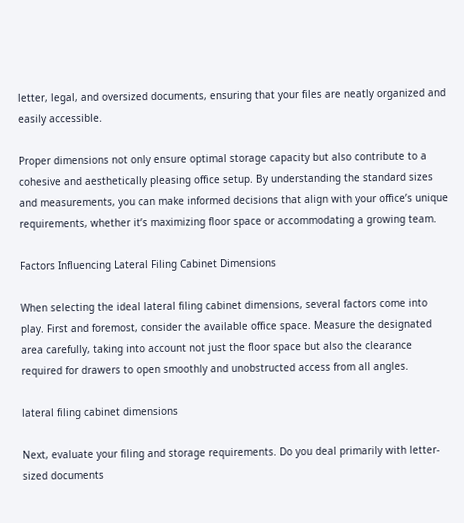letter, legal, and oversized documents, ensuring that your files are neatly organized and easily accessible.

Proper dimensions not only ensure optimal storage capacity but also contribute to a cohesive and aesthetically pleasing office setup. By understanding the standard sizes and measurements, you can make informed decisions that align with your office’s unique requirements, whether it’s maximizing floor space or accommodating a growing team.

Factors Influencing Lateral Filing Cabinet Dimensions

When selecting the ideal lateral filing cabinet dimensions, several factors come into play. First and foremost, consider the available office space. Measure the designated area carefully, taking into account not just the floor space but also the clearance required for drawers to open smoothly and unobstructed access from all angles.

lateral filing cabinet dimensions

Next, evaluate your filing and storage requirements. Do you deal primarily with letter-sized documents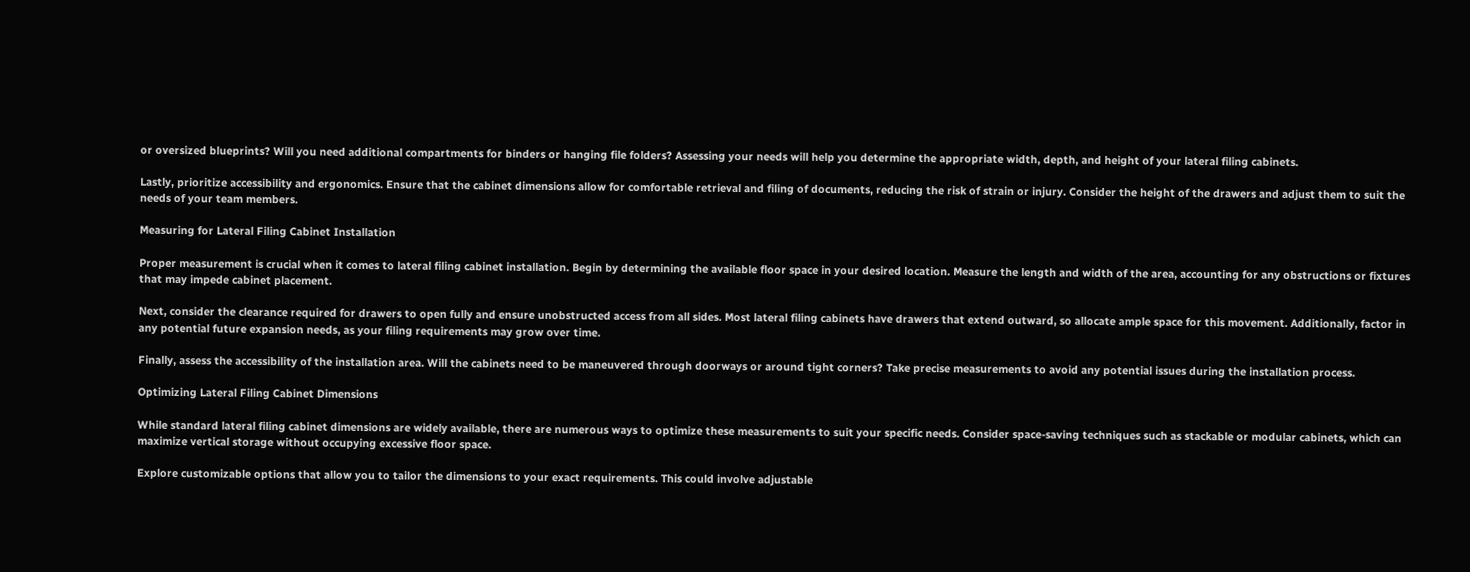or oversized blueprints? Will you need additional compartments for binders or hanging file folders? Assessing your needs will help you determine the appropriate width, depth, and height of your lateral filing cabinets.

Lastly, prioritize accessibility and ergonomics. Ensure that the cabinet dimensions allow for comfortable retrieval and filing of documents, reducing the risk of strain or injury. Consider the height of the drawers and adjust them to suit the needs of your team members.

Measuring for Lateral Filing Cabinet Installation

Proper measurement is crucial when it comes to lateral filing cabinet installation. Begin by determining the available floor space in your desired location. Measure the length and width of the area, accounting for any obstructions or fixtures that may impede cabinet placement.

Next, consider the clearance required for drawers to open fully and ensure unobstructed access from all sides. Most lateral filing cabinets have drawers that extend outward, so allocate ample space for this movement. Additionally, factor in any potential future expansion needs, as your filing requirements may grow over time.

Finally, assess the accessibility of the installation area. Will the cabinets need to be maneuvered through doorways or around tight corners? Take precise measurements to avoid any potential issues during the installation process.

Optimizing Lateral Filing Cabinet Dimensions

While standard lateral filing cabinet dimensions are widely available, there are numerous ways to optimize these measurements to suit your specific needs. Consider space-saving techniques such as stackable or modular cabinets, which can maximize vertical storage without occupying excessive floor space.

Explore customizable options that allow you to tailor the dimensions to your exact requirements. This could involve adjustable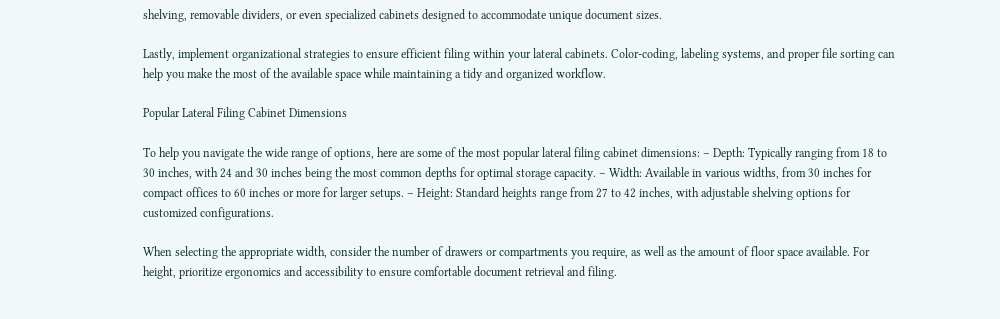shelving, removable dividers, or even specialized cabinets designed to accommodate unique document sizes.

Lastly, implement organizational strategies to ensure efficient filing within your lateral cabinets. Color-coding, labeling systems, and proper file sorting can help you make the most of the available space while maintaining a tidy and organized workflow.

Popular Lateral Filing Cabinet Dimensions

To help you navigate the wide range of options, here are some of the most popular lateral filing cabinet dimensions: – Depth: Typically ranging from 18 to 30 inches, with 24 and 30 inches being the most common depths for optimal storage capacity. – Width: Available in various widths, from 30 inches for compact offices to 60 inches or more for larger setups. – Height: Standard heights range from 27 to 42 inches, with adjustable shelving options for customized configurations.

When selecting the appropriate width, consider the number of drawers or compartments you require, as well as the amount of floor space available. For height, prioritize ergonomics and accessibility to ensure comfortable document retrieval and filing.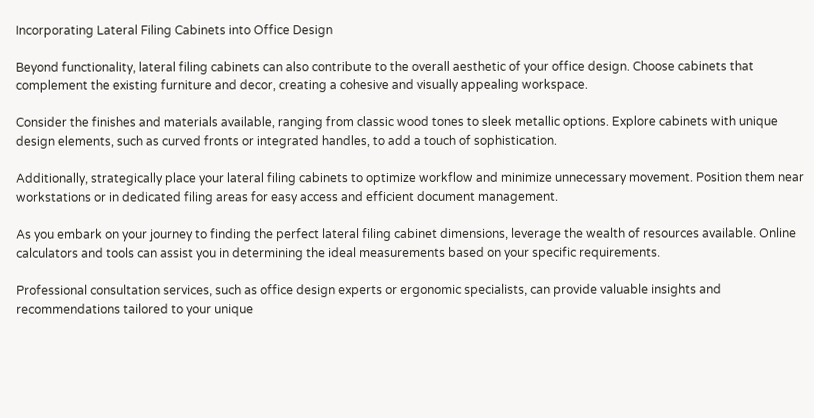Incorporating Lateral Filing Cabinets into Office Design

Beyond functionality, lateral filing cabinets can also contribute to the overall aesthetic of your office design. Choose cabinets that complement the existing furniture and decor, creating a cohesive and visually appealing workspace.

Consider the finishes and materials available, ranging from classic wood tones to sleek metallic options. Explore cabinets with unique design elements, such as curved fronts or integrated handles, to add a touch of sophistication.

Additionally, strategically place your lateral filing cabinets to optimize workflow and minimize unnecessary movement. Position them near workstations or in dedicated filing areas for easy access and efficient document management.

As you embark on your journey to finding the perfect lateral filing cabinet dimensions, leverage the wealth of resources available. Online calculators and tools can assist you in determining the ideal measurements based on your specific requirements.

Professional consultation services, such as office design experts or ergonomic specialists, can provide valuable insights and recommendations tailored to your unique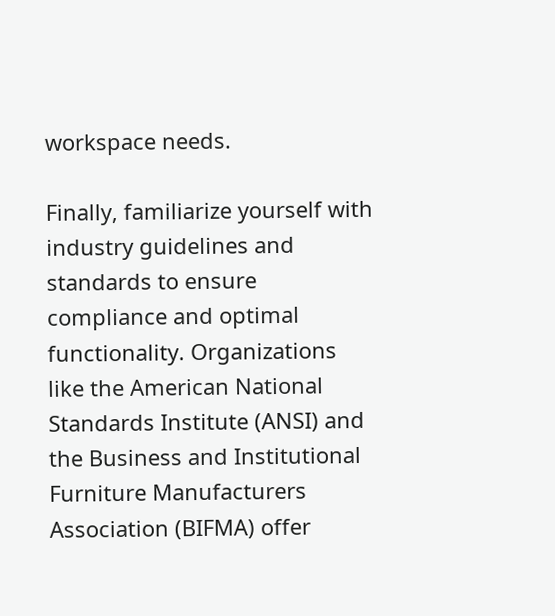workspace needs.

Finally, familiarize yourself with industry guidelines and standards to ensure compliance and optimal functionality. Organizations like the American National Standards Institute (ANSI) and the Business and Institutional Furniture Manufacturers Association (BIFMA) offer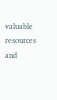valuable resources and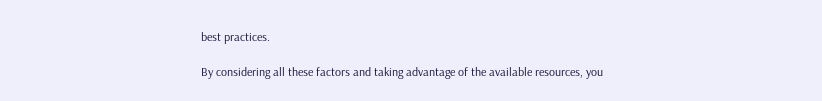best practices.

By considering all these factors and taking advantage of the available resources, you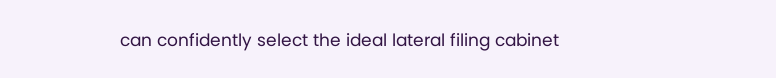can confidently select the ideal lateral filing cabinet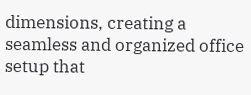dimensions, creating a seamless and organized office setup that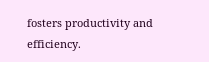fosters productivity and efficiency.